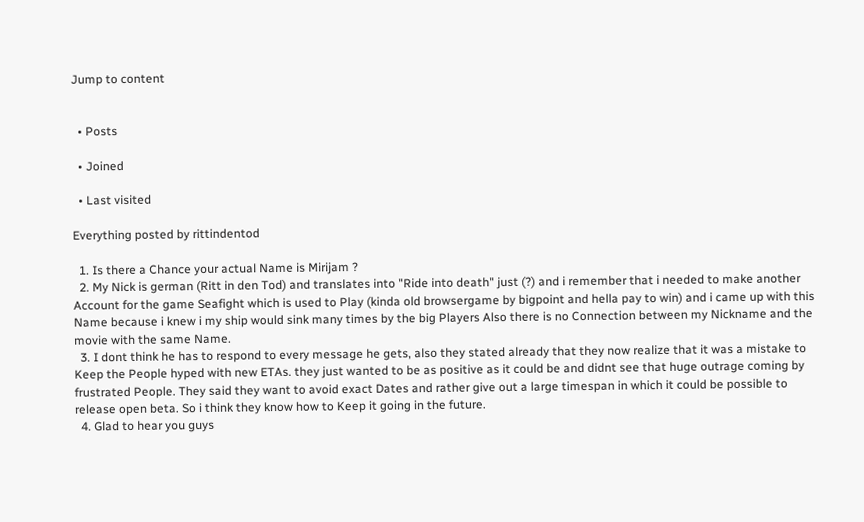Jump to content


  • Posts

  • Joined

  • Last visited

Everything posted by rittindentod

  1. Is there a Chance your actual Name is Mirijam ?
  2. My Nick is german (Ritt in den Tod) and translates into "Ride into death" just (?) and i remember that i needed to make another Account for the game Seafight which is used to Play (kinda old browsergame by bigpoint and hella pay to win) and i came up with this Name because i knew i my ship would sink many times by the big Players Also there is no Connection between my Nickname and the movie with the same Name.
  3. I dont think he has to respond to every message he gets, also they stated already that they now realize that it was a mistake to Keep the People hyped with new ETAs. they just wanted to be as positive as it could be and didnt see that huge outrage coming by frustrated People. They said they want to avoid exact Dates and rather give out a large timespan in which it could be possible to release open beta. So i think they know how to Keep it going in the future.
  4. Glad to hear you guys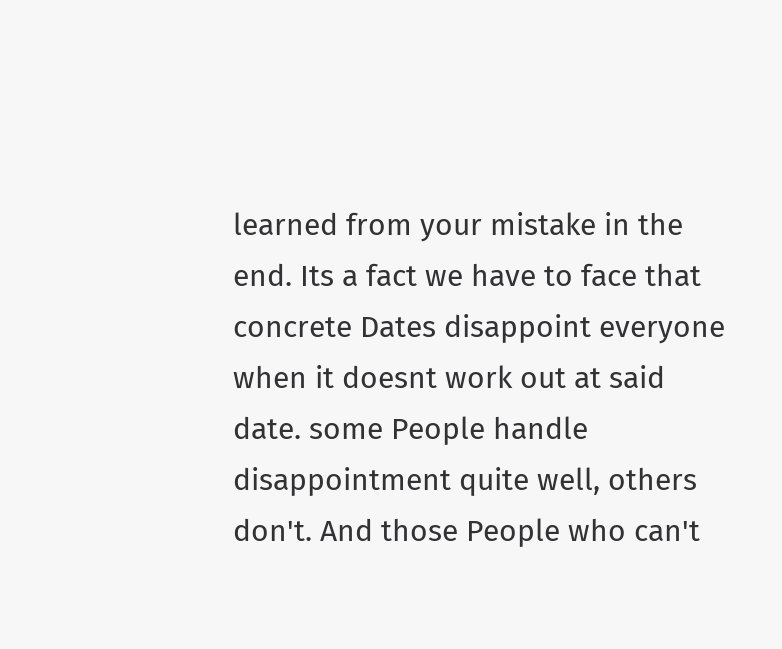learned from your mistake in the end. Its a fact we have to face that concrete Dates disappoint everyone when it doesnt work out at said date. some People handle disappointment quite well, others don't. And those People who can't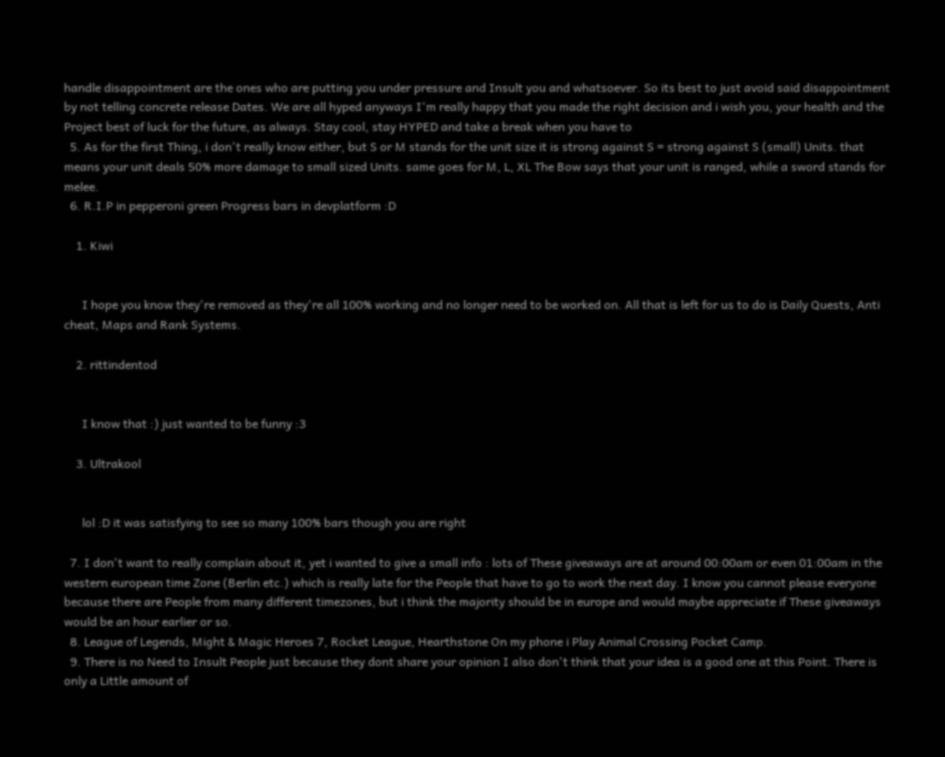handle disappointment are the ones who are putting you under pressure and Insult you and whatsoever. So its best to just avoid said disappointment by not telling concrete release Dates. We are all hyped anyways I'm really happy that you made the right decision and i wish you, your health and the Project best of luck for the future, as always. Stay cool, stay HYPED and take a break when you have to
  5. As for the first Thing, i don't really know either, but S or M stands for the unit size it is strong against S = strong against S (small) Units. that means your unit deals 50% more damage to small sized Units. same goes for M, L, XL The Bow says that your unit is ranged, while a sword stands for melee.
  6. R.I.P in pepperoni green Progress bars in devplatform :D

    1. Kiwi


      I hope you know they're removed as they're all 100% working and no longer need to be worked on. All that is left for us to do is Daily Quests, Anti cheat, Maps and Rank Systems.

    2. rittindentod


      I know that :) just wanted to be funny :3

    3. Ultrakool


      lol :D it was satisfying to see so many 100% bars though you are right

  7. I don't want to really complain about it, yet i wanted to give a small info : lots of These giveaways are at around 00:00am or even 01:00am in the western european time Zone (Berlin etc.) which is really late for the People that have to go to work the next day. I know you cannot please everyone because there are People from many different timezones, but i think the majority should be in europe and would maybe appreciate if These giveaways would be an hour earlier or so.
  8. League of Legends, Might & Magic Heroes 7, Rocket League, Hearthstone On my phone i Play Animal Crossing Pocket Camp.
  9. There is no Need to Insult People just because they dont share your opinion I also don't think that your idea is a good one at this Point. There is only a Little amount of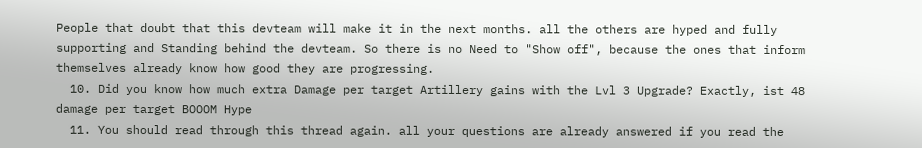People that doubt that this devteam will make it in the next months. all the others are hyped and fully supporting and Standing behind the devteam. So there is no Need to "Show off", because the ones that inform themselves already know how good they are progressing.
  10. Did you know how much extra Damage per target Artillery gains with the Lvl 3 Upgrade? Exactly, ist 48 damage per target BOOOM Hype
  11. You should read through this thread again. all your questions are already answered if you read the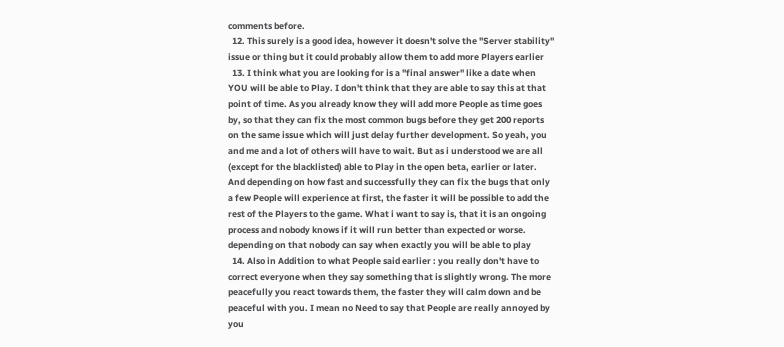comments before.
  12. This surely is a good idea, however it doesn't solve the "Server stability" issue or thing but it could probably allow them to add more Players earlier
  13. I think what you are looking for is a "final answer" like a date when YOU will be able to Play. I don't think that they are able to say this at that point of time. As you already know they will add more People as time goes by, so that they can fix the most common bugs before they get 200 reports on the same issue which will just delay further development. So yeah, you and me and a lot of others will have to wait. But as i understood we are all (except for the blacklisted) able to Play in the open beta, earlier or later. And depending on how fast and successfully they can fix the bugs that only a few People will experience at first, the faster it will be possible to add the rest of the Players to the game. What i want to say is, that it is an ongoing process and nobody knows if it will run better than expected or worse. depending on that nobody can say when exactly you will be able to play
  14. Also in Addition to what People said earlier : you really don't have to correct everyone when they say something that is slightly wrong. The more peacefully you react towards them, the faster they will calm down and be peaceful with you. I mean no Need to say that People are really annoyed by you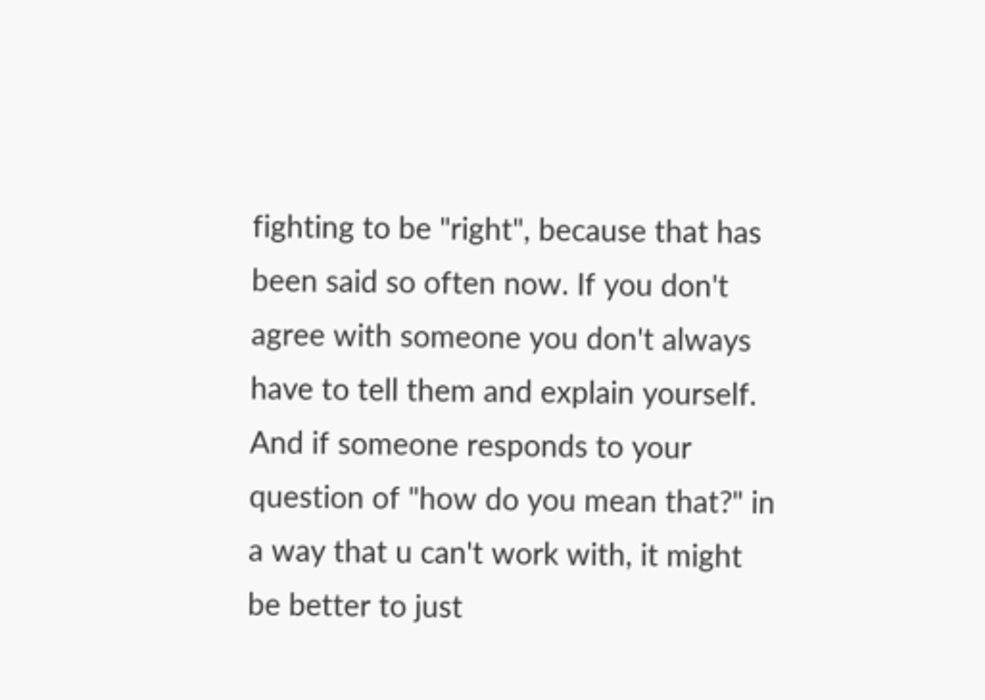fighting to be "right", because that has been said so often now. If you don't agree with someone you don't always have to tell them and explain yourself. And if someone responds to your question of "how do you mean that?" in a way that u can't work with, it might be better to just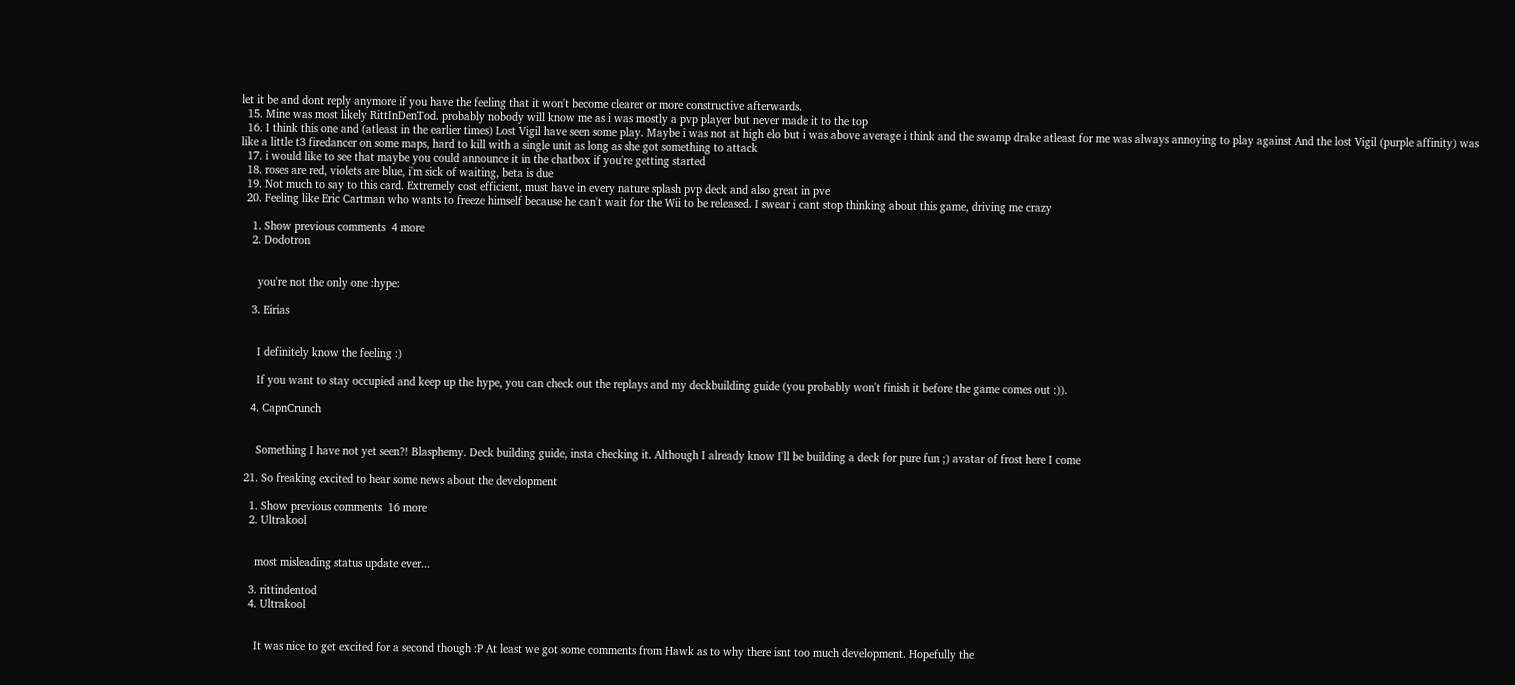let it be and dont reply anymore if you have the feeling that it won't become clearer or more constructive afterwards.
  15. Mine was most likely RittInDenTod. probably nobody will know me as i was mostly a pvp player but never made it to the top
  16. I think this one and (atleast in the earlier times) Lost Vigil have seen some play. Maybe i was not at high elo but i was above average i think and the swamp drake atleast for me was always annoying to play against And the lost Vigil (purple affinity) was like a little t3 firedancer on some maps, hard to kill with a single unit as long as she got something to attack
  17. i would like to see that maybe you could announce it in the chatbox if you're getting started
  18. roses are red, violets are blue, i'm sick of waiting, beta is due
  19. Not much to say to this card. Extremely cost efficient, must have in every nature splash pvp deck and also great in pve
  20. Feeling like Eric Cartman who wants to freeze himself because he can't wait for the Wii to be released. I swear i cant stop thinking about this game, driving me crazy

    1. Show previous comments  4 more
    2. Dodotron


      you're not the only one :hype:

    3. Eirias


      I definitely know the feeling :)

      If you want to stay occupied and keep up the hype, you can check out the replays and my deckbuilding guide (you probably won't finish it before the game comes out :)).

    4. CapnCrunch


      Something I have not yet seen?! Blasphemy. Deck building guide, insta checking it. Although I already know I'll be building a deck for pure fun ;) avatar of frost here I come

  21. So freaking excited to hear some news about the development

    1. Show previous comments  16 more
    2. Ultrakool


      most misleading status update ever...

    3. rittindentod
    4. Ultrakool


      It was nice to get excited for a second though :P At least we got some comments from Hawk as to why there isnt too much development. Hopefully the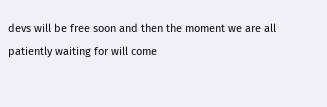devs will be free soon and then the moment we are all patiently waiting for will come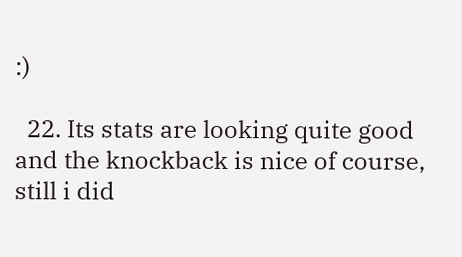:)

  22. Its stats are looking quite good and the knockback is nice of course, still i did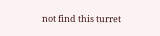not find this turret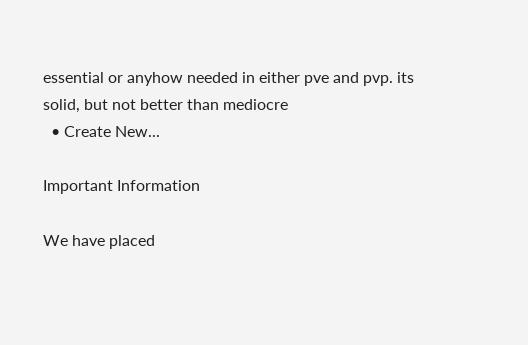essential or anyhow needed in either pve and pvp. its solid, but not better than mediocre
  • Create New...

Important Information

We have placed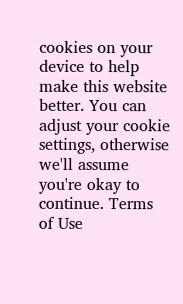cookies on your device to help make this website better. You can adjust your cookie settings, otherwise we'll assume you're okay to continue. Terms of Use